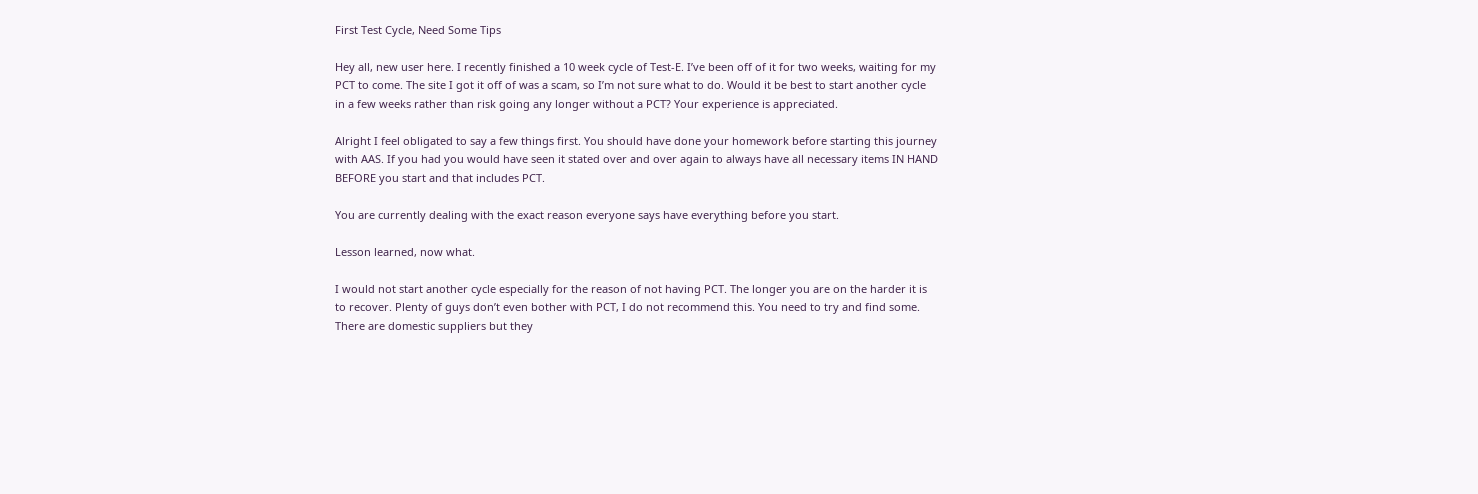First Test Cycle, Need Some Tips

Hey all, new user here. I recently finished a 10 week cycle of Test-E. I’ve been off of it for two weeks, waiting for my PCT to come. The site I got it off of was a scam, so I’m not sure what to do. Would it be best to start another cycle in a few weeks rather than risk going any longer without a PCT? Your experience is appreciated.

Alright I feel obligated to say a few things first. You should have done your homework before starting this journey with AAS. If you had you would have seen it stated over and over again to always have all necessary items IN HAND BEFORE you start and that includes PCT.

You are currently dealing with the exact reason everyone says have everything before you start.

Lesson learned, now what.

I would not start another cycle especially for the reason of not having PCT. The longer you are on the harder it is to recover. Plenty of guys don’t even bother with PCT, I do not recommend this. You need to try and find some. There are domestic suppliers but they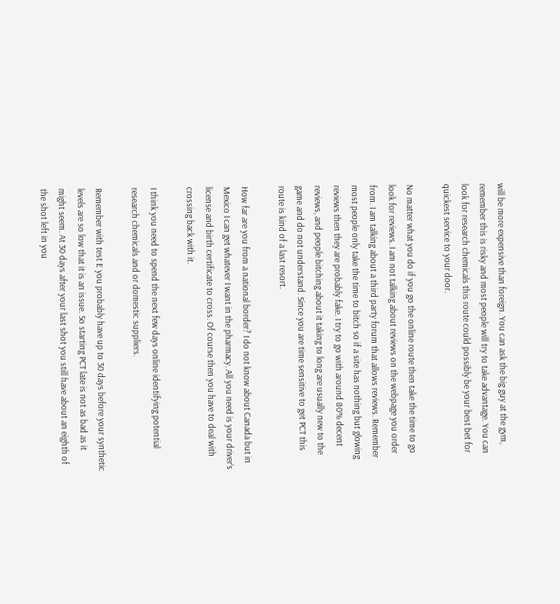will be more expensive than foreign. You can ask the big guy at the gym, remember this is risky and most people will try to take advantage. You can look for research chemicals this route could possibly be your best bet for quickest service to your door.

No matter what you do if you go the online route then take the time to go look for reviews. I am not talking about reviews on the webpage you order from. I am talking about a third party forum that allows reviews. Remember most people only take the time to bitch so if a site has nothing but glowing reviews then they are probably fake. I try to go with around 80% decent reviews, and people bitching about it taking to long are usually new to the game and do not understand. Since you are time sensitive to get PCT this route is kind of a last resort.

How far are you from a national border? I do not know about Canada but in Mexico I can get whatever I want in the pharmacy. All you need is your driver’s license and birth certificate to cross. Of course then you have to deal with crossing back with it.

I think you need to spend the next few days online identifying potential research chemicals and or domestic suppliers.

Remember with test E you probably have up to 30 days before your synthetic levels are so low that it is an issue. So starting PCT late is not as bad as it might seem. At 30 days after your last shot you still have about an eighth of the shot left in you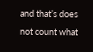and that’s does not count what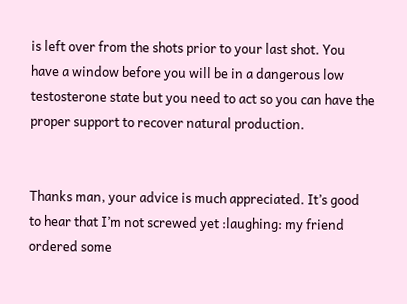is left over from the shots prior to your last shot. You have a window before you will be in a dangerous low testosterone state but you need to act so you can have the proper support to recover natural production.


Thanks man, your advice is much appreciated. It’s good to hear that I’m not screwed yet :laughing: my friend ordered some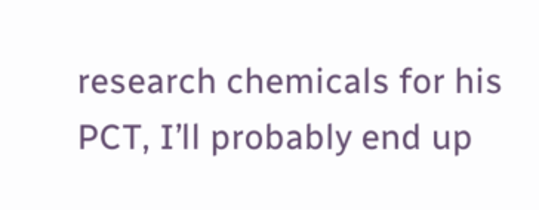research chemicals for his PCT, I’ll probably end up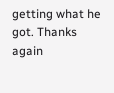getting what he got. Thanks again